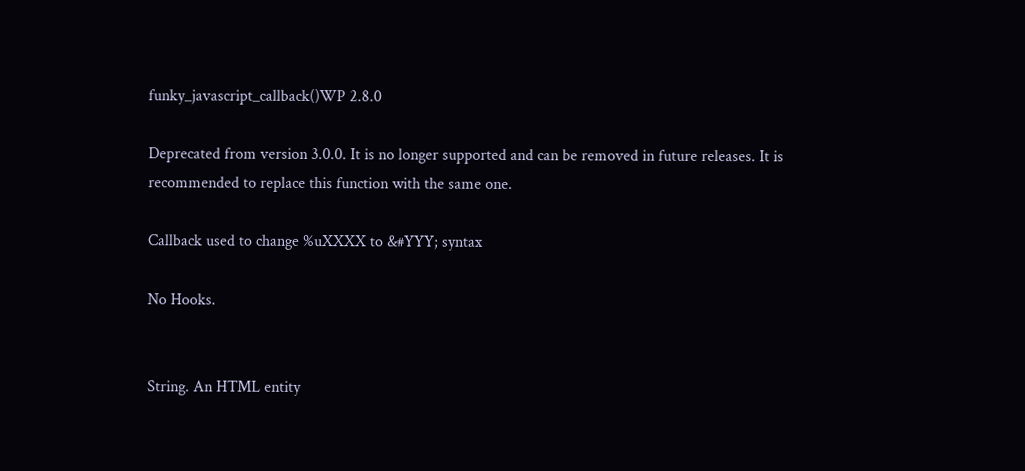funky_javascript_callback()WP 2.8.0

Deprecated from version 3.0.0. It is no longer supported and can be removed in future releases. It is recommended to replace this function with the same one.

Callback used to change %uXXXX to &#YYY; syntax

No Hooks.


String. An HTML entity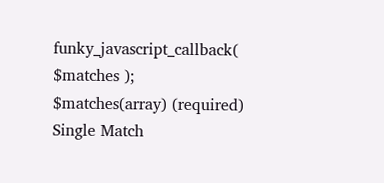funky_javascript_callback( $matches );
$matches(array) (required)
Single Match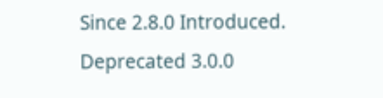Since 2.8.0 Introduced.
Deprecated 3.0.0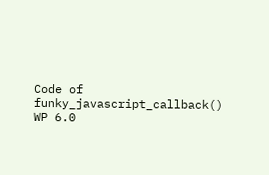Code of funky_javascript_callback() WP 6.0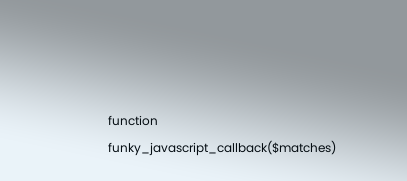function funky_javascript_callback($matches)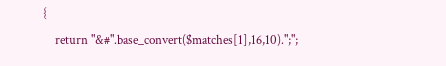{
    return "&#".base_convert($matches[1],16,10).";";